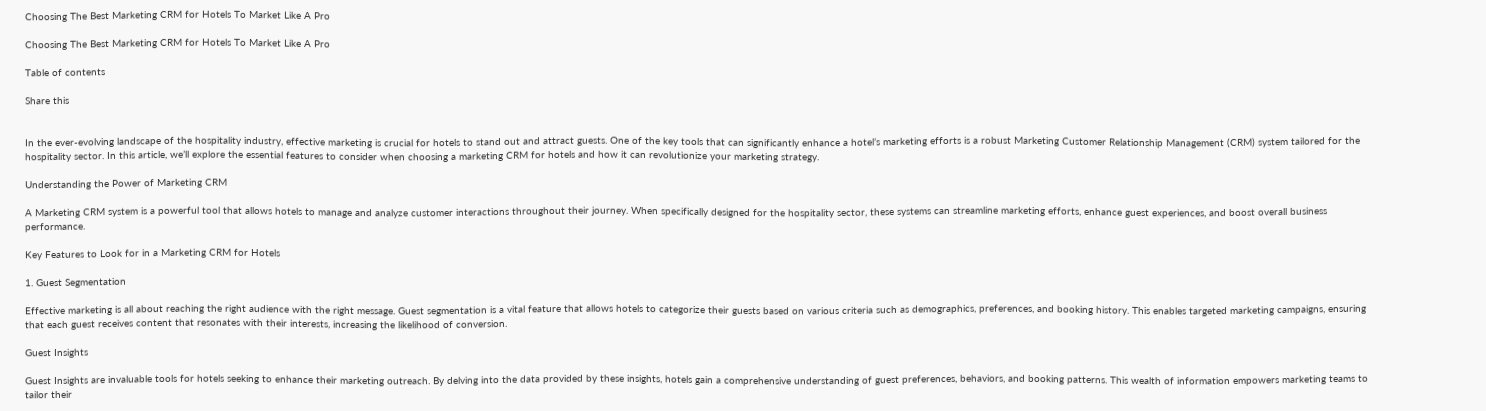Choosing The Best Marketing CRM for Hotels To Market Like A Pro

Choosing The Best Marketing CRM for Hotels To Market Like A Pro

Table of contents

Share this


In the ever-evolving landscape of the hospitality industry, effective marketing is crucial for hotels to stand out and attract guests. One of the key tools that can significantly enhance a hotel’s marketing efforts is a robust Marketing Customer Relationship Management (CRM) system tailored for the hospitality sector. In this article, we’ll explore the essential features to consider when choosing a marketing CRM for hotels and how it can revolutionize your marketing strategy.

Understanding the Power of Marketing CRM

A Marketing CRM system is a powerful tool that allows hotels to manage and analyze customer interactions throughout their journey. When specifically designed for the hospitality sector, these systems can streamline marketing efforts, enhance guest experiences, and boost overall business performance.

Key Features to Look for in a Marketing CRM for Hotels

1. Guest Segmentation

Effective marketing is all about reaching the right audience with the right message. Guest segmentation is a vital feature that allows hotels to categorize their guests based on various criteria such as demographics, preferences, and booking history. This enables targeted marketing campaigns, ensuring that each guest receives content that resonates with their interests, increasing the likelihood of conversion.

Guest Insights

Guest Insights are invaluable tools for hotels seeking to enhance their marketing outreach. By delving into the data provided by these insights, hotels gain a comprehensive understanding of guest preferences, behaviors, and booking patterns. This wealth of information empowers marketing teams to tailor their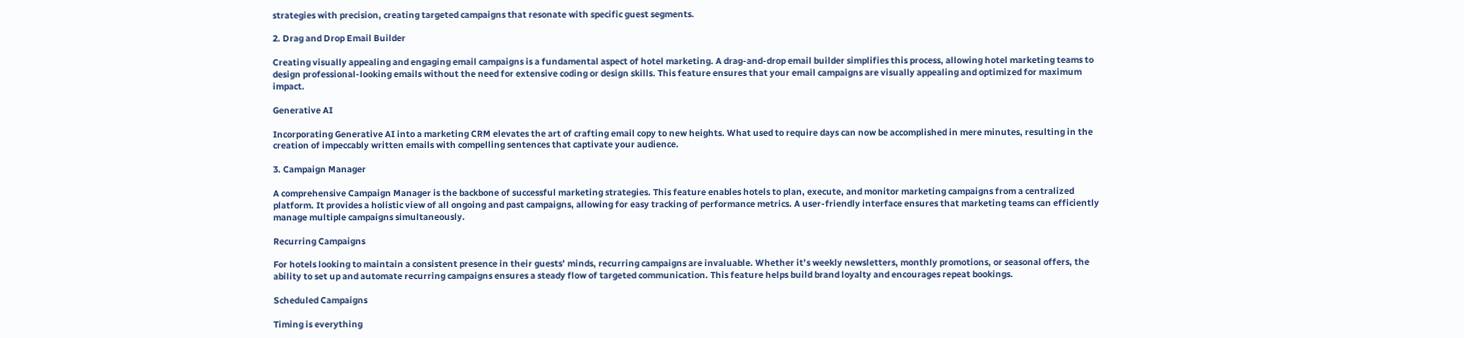strategies with precision, creating targeted campaigns that resonate with specific guest segments.

2. Drag and Drop Email Builder

Creating visually appealing and engaging email campaigns is a fundamental aspect of hotel marketing. A drag-and-drop email builder simplifies this process, allowing hotel marketing teams to design professional-looking emails without the need for extensive coding or design skills. This feature ensures that your email campaigns are visually appealing and optimized for maximum impact.

Generative AI

Incorporating Generative AI into a marketing CRM elevates the art of crafting email copy to new heights. What used to require days can now be accomplished in mere minutes, resulting in the creation of impeccably written emails with compelling sentences that captivate your audience.

3. Campaign Manager

A comprehensive Campaign Manager is the backbone of successful marketing strategies. This feature enables hotels to plan, execute, and monitor marketing campaigns from a centralized platform. It provides a holistic view of all ongoing and past campaigns, allowing for easy tracking of performance metrics. A user-friendly interface ensures that marketing teams can efficiently manage multiple campaigns simultaneously.

Recurring Campaigns

For hotels looking to maintain a consistent presence in their guests’ minds, recurring campaigns are invaluable. Whether it’s weekly newsletters, monthly promotions, or seasonal offers, the ability to set up and automate recurring campaigns ensures a steady flow of targeted communication. This feature helps build brand loyalty and encourages repeat bookings.

Scheduled Campaigns

Timing is everything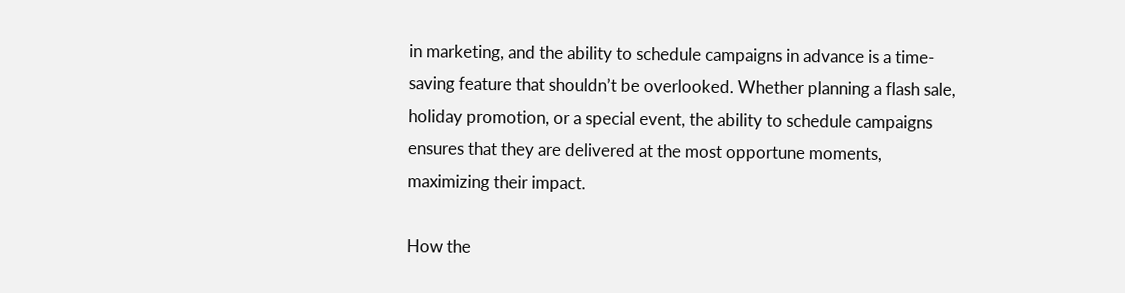in marketing, and the ability to schedule campaigns in advance is a time-saving feature that shouldn’t be overlooked. Whether planning a flash sale, holiday promotion, or a special event, the ability to schedule campaigns ensures that they are delivered at the most opportune moments, maximizing their impact.

How the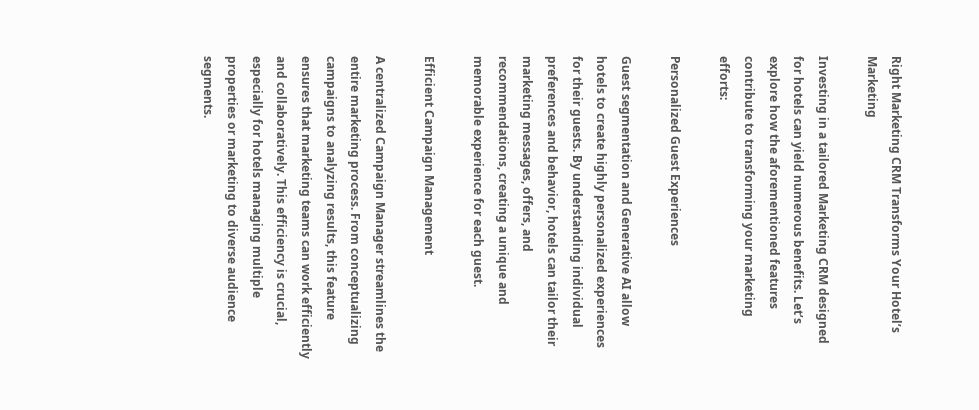Right Marketing CRM Transforms Your Hotel’s Marketing

Investing in a tailored Marketing CRM designed for hotels can yield numerous benefits. Let’s explore how the aforementioned features contribute to transforming your marketing efforts:

Personalized Guest Experiences

Guest segmentation and Generative AI allow hotels to create highly personalized experiences for their guests. By understanding individual preferences and behavior, hotels can tailor their marketing messages, offers, and recommendations, creating a unique and memorable experience for each guest.

Efficient Campaign Management

A centralized Campaign Manager streamlines the entire marketing process. From conceptualizing campaigns to analyzing results, this feature ensures that marketing teams can work efficiently and collaboratively. This efficiency is crucial, especially for hotels managing multiple properties or marketing to diverse audience segments.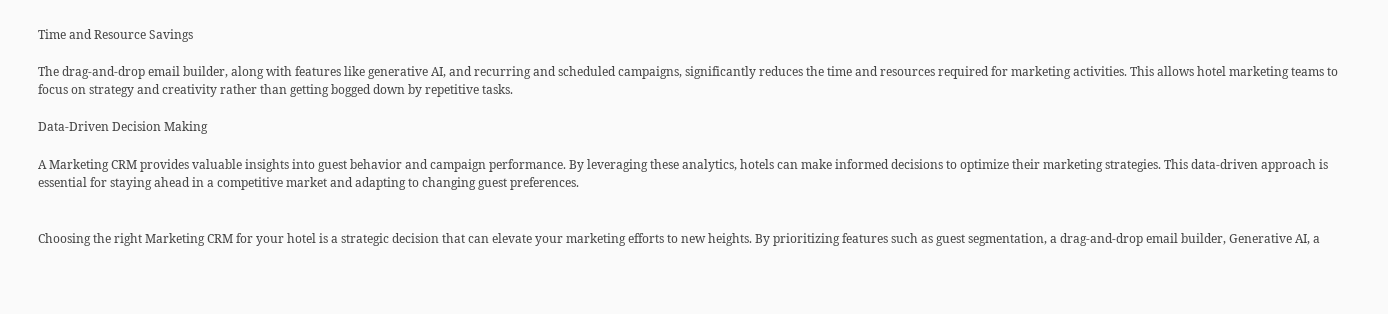Time and Resource Savings

The drag-and-drop email builder, along with features like generative AI, and recurring and scheduled campaigns, significantly reduces the time and resources required for marketing activities. This allows hotel marketing teams to focus on strategy and creativity rather than getting bogged down by repetitive tasks.

Data-Driven Decision Making

A Marketing CRM provides valuable insights into guest behavior and campaign performance. By leveraging these analytics, hotels can make informed decisions to optimize their marketing strategies. This data-driven approach is essential for staying ahead in a competitive market and adapting to changing guest preferences.


Choosing the right Marketing CRM for your hotel is a strategic decision that can elevate your marketing efforts to new heights. By prioritizing features such as guest segmentation, a drag-and-drop email builder, Generative AI, a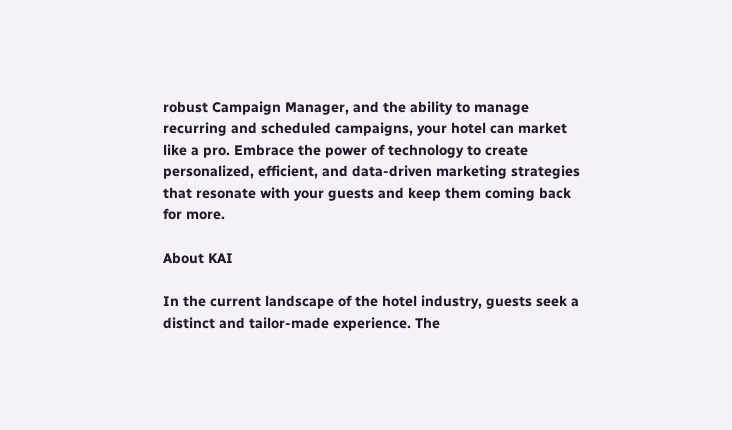robust Campaign Manager, and the ability to manage recurring and scheduled campaigns, your hotel can market like a pro. Embrace the power of technology to create personalized, efficient, and data-driven marketing strategies that resonate with your guests and keep them coming back for more.

About KAI

In the current landscape of the hotel industry, guests seek a distinct and tailor-made experience. The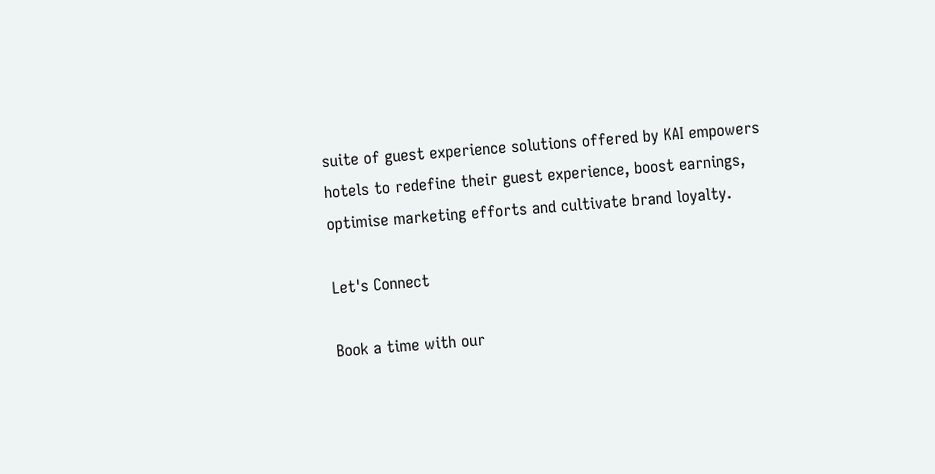suite of guest experience solutions offered by KAI empowers hotels to redefine their guest experience, boost earnings, optimise marketing efforts and cultivate brand loyalty.

Let's Connect

Book a time with our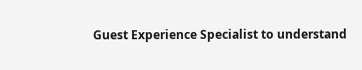Guest Experience Specialist to understand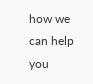how we can help you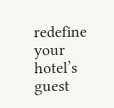redefine your hotel’s guest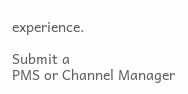experience.

Submit a
PMS or Channel Manager